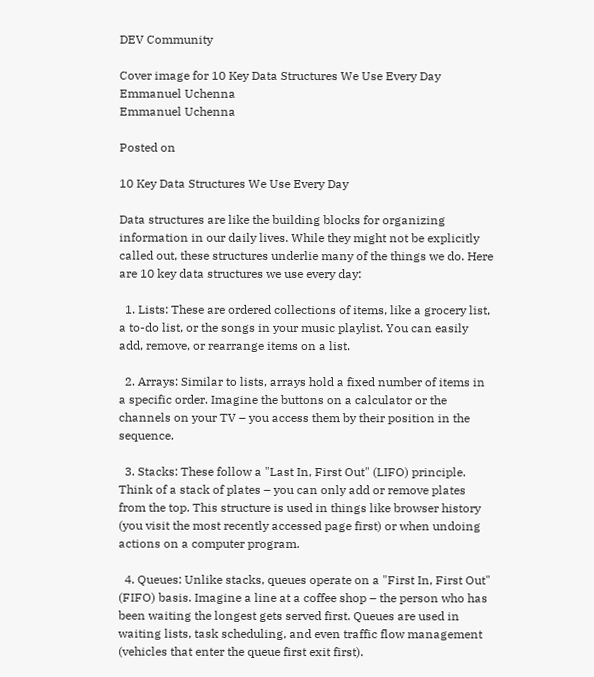DEV Community

Cover image for 10 Key Data Structures We Use Every Day
Emmanuel Uchenna
Emmanuel Uchenna

Posted on

10 Key Data Structures We Use Every Day

Data structures are like the building blocks for organizing information in our daily lives. While they might not be explicitly called out, these structures underlie many of the things we do. Here are 10 key data structures we use every day:

  1. Lists: These are ordered collections of items, like a grocery list, a to-do list, or the songs in your music playlist. You can easily add, remove, or rearrange items on a list.

  2. Arrays: Similar to lists, arrays hold a fixed number of items in a specific order. Imagine the buttons on a calculator or the channels on your TV – you access them by their position in the sequence.

  3. Stacks: These follow a "Last In, First Out" (LIFO) principle. Think of a stack of plates – you can only add or remove plates from the top. This structure is used in things like browser history (you visit the most recently accessed page first) or when undoing actions on a computer program.

  4. Queues: Unlike stacks, queues operate on a "First In, First Out" (FIFO) basis. Imagine a line at a coffee shop – the person who has been waiting the longest gets served first. Queues are used in waiting lists, task scheduling, and even traffic flow management (vehicles that enter the queue first exit first).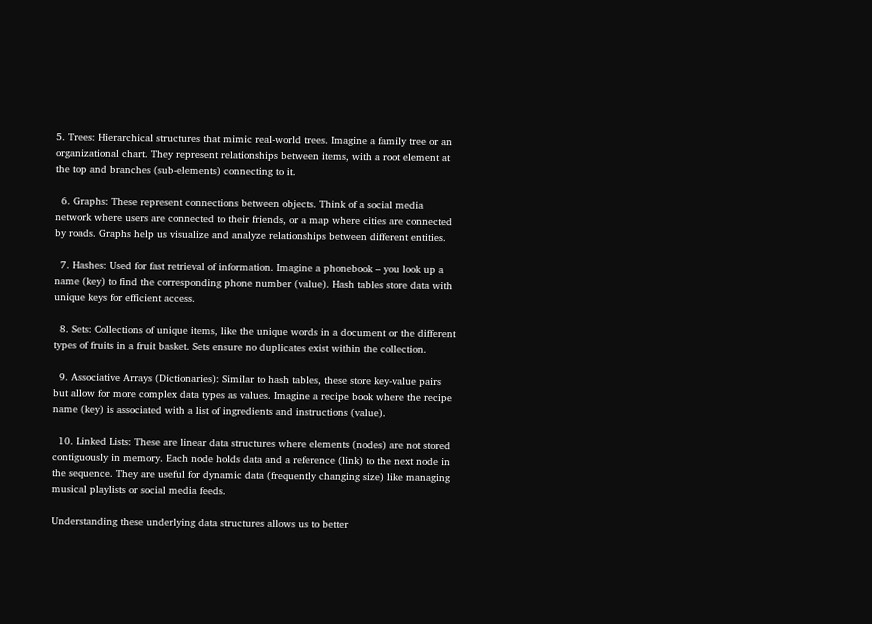5. Trees: Hierarchical structures that mimic real-world trees. Imagine a family tree or an organizational chart. They represent relationships between items, with a root element at the top and branches (sub-elements) connecting to it.

  6. Graphs: These represent connections between objects. Think of a social media network where users are connected to their friends, or a map where cities are connected by roads. Graphs help us visualize and analyze relationships between different entities.

  7. Hashes: Used for fast retrieval of information. Imagine a phonebook – you look up a name (key) to find the corresponding phone number (value). Hash tables store data with unique keys for efficient access.

  8. Sets: Collections of unique items, like the unique words in a document or the different types of fruits in a fruit basket. Sets ensure no duplicates exist within the collection.

  9. Associative Arrays (Dictionaries): Similar to hash tables, these store key-value pairs but allow for more complex data types as values. Imagine a recipe book where the recipe name (key) is associated with a list of ingredients and instructions (value).

  10. Linked Lists: These are linear data structures where elements (nodes) are not stored contiguously in memory. Each node holds data and a reference (link) to the next node in the sequence. They are useful for dynamic data (frequently changing size) like managing musical playlists or social media feeds.

Understanding these underlying data structures allows us to better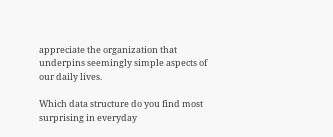appreciate the organization that underpins seemingly simple aspects of our daily lives.

Which data structure do you find most surprising in everyday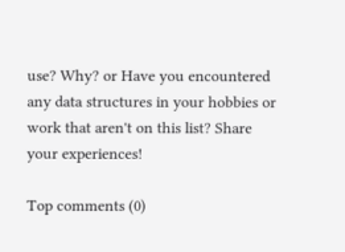use? Why? or Have you encountered any data structures in your hobbies or work that aren't on this list? Share your experiences!

Top comments (0)